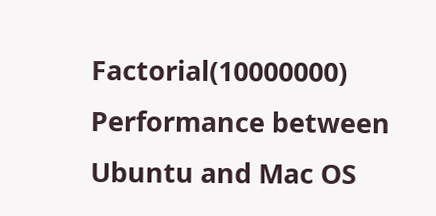Factorial(10000000) Performance between Ubuntu and Mac OS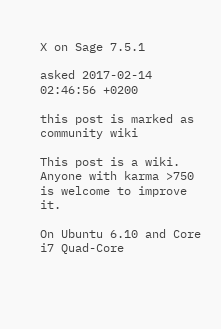X on Sage 7.5.1

asked 2017-02-14 02:46:56 +0200

this post is marked as community wiki

This post is a wiki. Anyone with karma >750 is welcome to improve it.

On Ubuntu 6.10 and Core i7 Quad-Core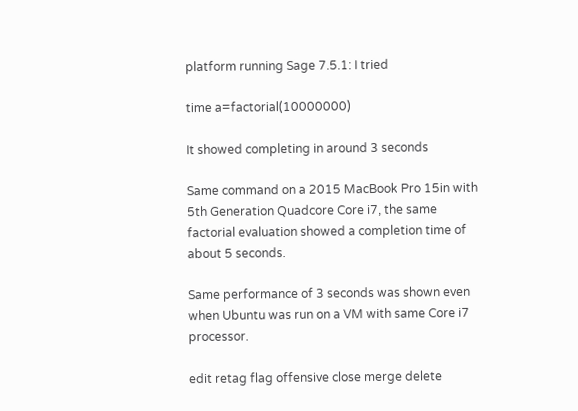platform running Sage 7.5.1: I tried

time a=factorial(10000000)

It showed completing in around 3 seconds

Same command on a 2015 MacBook Pro 15in with 5th Generation Quadcore Core i7, the same factorial evaluation showed a completion time of about 5 seconds.

Same performance of 3 seconds was shown even when Ubuntu was run on a VM with same Core i7 processor.

edit retag flag offensive close merge delete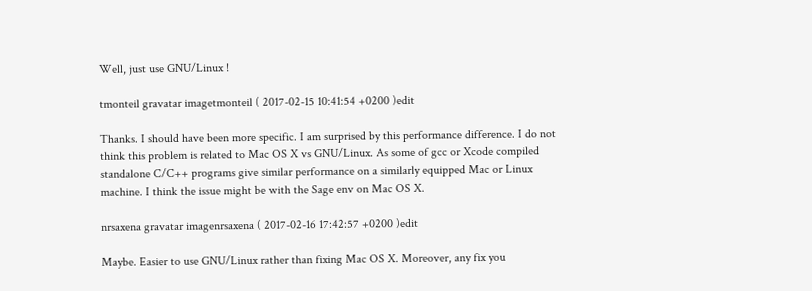Well, just use GNU/Linux !

tmonteil gravatar imagetmonteil ( 2017-02-15 10:41:54 +0200 )edit

Thanks. I should have been more specific. I am surprised by this performance difference. I do not think this problem is related to Mac OS X vs GNU/Linux. As some of gcc or Xcode compiled standalone C/C++ programs give similar performance on a similarly equipped Mac or Linux machine. I think the issue might be with the Sage env on Mac OS X.

nrsaxena gravatar imagenrsaxena ( 2017-02-16 17:42:57 +0200 )edit

Maybe. Easier to use GNU/Linux rather than fixing Mac OS X. Moreover, any fix you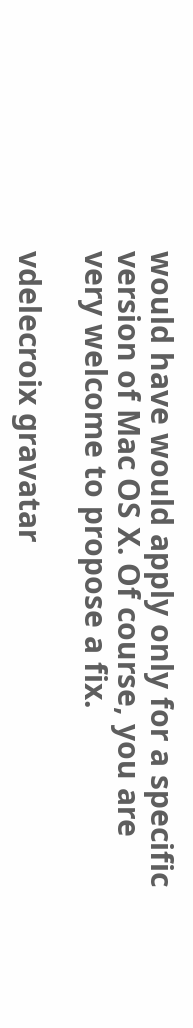would have would apply only for a specific version of Mac OS X. Of course, you are very welcome to propose a fix.

vdelecroix gravatar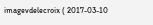imagevdelecroix ( 2017-03-10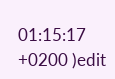01:15:17 +0200 )edit